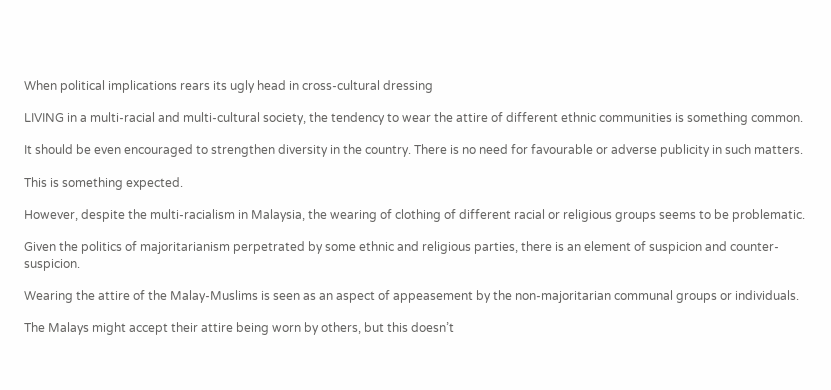When political implications rears its ugly head in cross-cultural dressing

LIVING in a multi-racial and multi-cultural society, the tendency to wear the attire of different ethnic communities is something common.

It should be even encouraged to strengthen diversity in the country. There is no need for favourable or adverse publicity in such matters.

This is something expected.

However, despite the multi-racialism in Malaysia, the wearing of clothing of different racial or religious groups seems to be problematic.

Given the politics of majoritarianism perpetrated by some ethnic and religious parties, there is an element of suspicion and counter-suspicion.

Wearing the attire of the Malay-Muslims is seen as an aspect of appeasement by the non-majoritarian communal groups or individuals.

The Malays might accept their attire being worn by others, but this doesn’t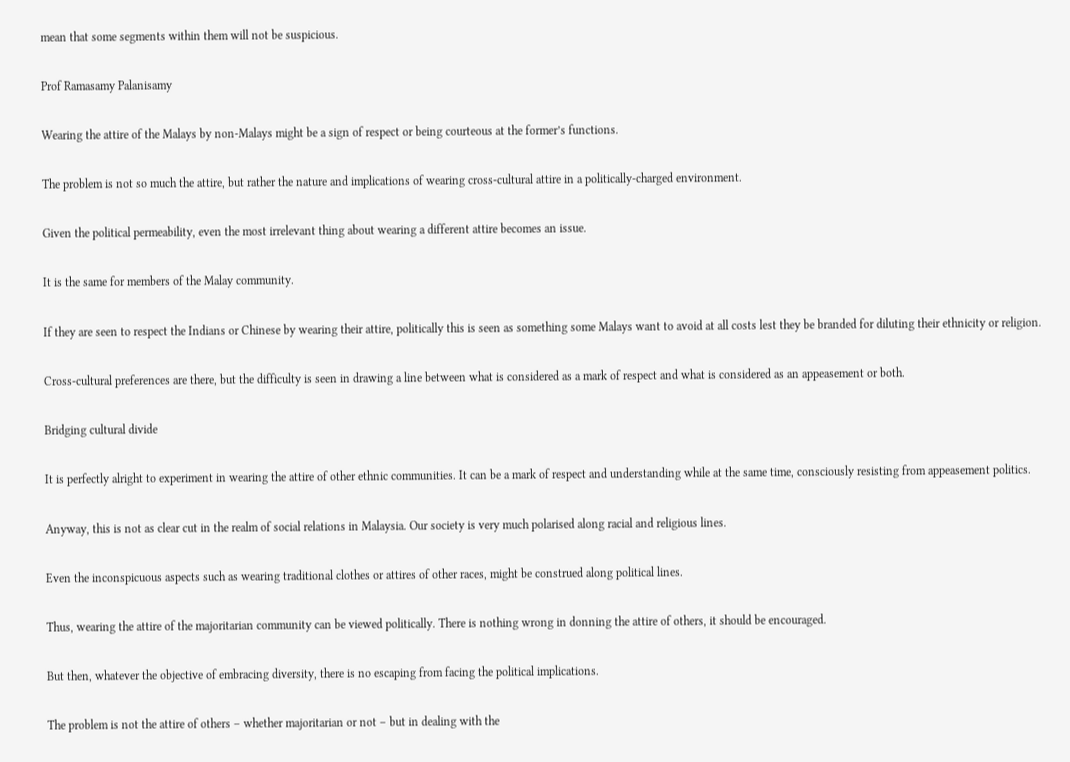mean that some segments within them will not be suspicious.

Prof Ramasamy Palanisamy

Wearing the attire of the Malays by non-Malays might be a sign of respect or being courteous at the former’s functions.

The problem is not so much the attire, but rather the nature and implications of wearing cross-cultural attire in a politically-charged environment.

Given the political permeability, even the most irrelevant thing about wearing a different attire becomes an issue.

It is the same for members of the Malay community.

If they are seen to respect the Indians or Chinese by wearing their attire, politically this is seen as something some Malays want to avoid at all costs lest they be branded for diluting their ethnicity or religion.

Cross-cultural preferences are there, but the difficulty is seen in drawing a line between what is considered as a mark of respect and what is considered as an appeasement or both.

Bridging cultural divide

It is perfectly alright to experiment in wearing the attire of other ethnic communities. It can be a mark of respect and understanding while at the same time, consciously resisting from appeasement politics.

Anyway, this is not as clear cut in the realm of social relations in Malaysia. Our society is very much polarised along racial and religious lines.

Even the inconspicuous aspects such as wearing traditional clothes or attires of other races, might be construed along political lines.

Thus, wearing the attire of the majoritarian community can be viewed politically. There is nothing wrong in donning the attire of others, it should be encouraged.

But then, whatever the objective of embracing diversity, there is no escaping from facing the political implications.

The problem is not the attire of others – whether majoritarian or not – but in dealing with the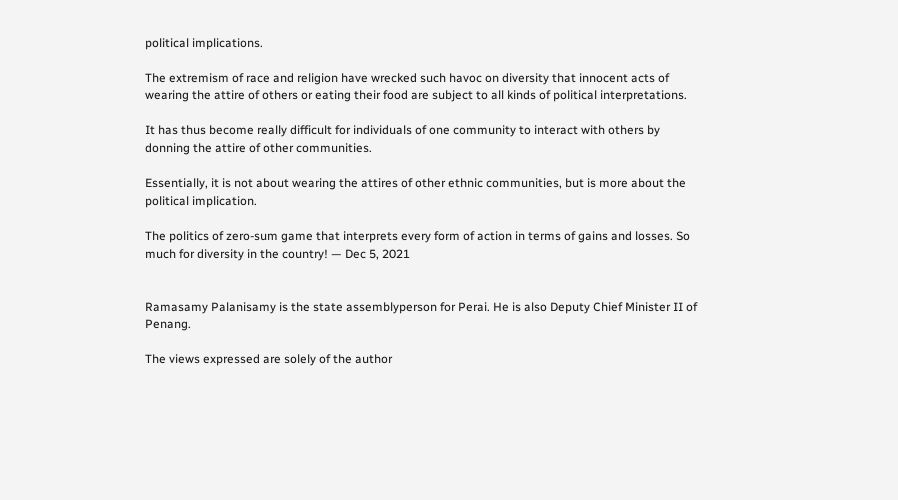political implications.

The extremism of race and religion have wrecked such havoc on diversity that innocent acts of wearing the attire of others or eating their food are subject to all kinds of political interpretations.

It has thus become really difficult for individuals of one community to interact with others by donning the attire of other communities.

Essentially, it is not about wearing the attires of other ethnic communities, but is more about the political implication.

The politics of zero-sum game that interprets every form of action in terms of gains and losses. So much for diversity in the country! — Dec 5, 2021


Ramasamy Palanisamy is the state assemblyperson for Perai. He is also Deputy Chief Minister II of Penang.

The views expressed are solely of the author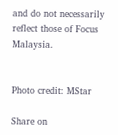and do not necessarily reflect those of Focus Malaysia.


Photo credit: MStar

Share on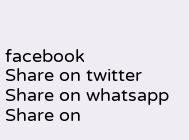facebook
Share on twitter
Share on whatsapp
Share on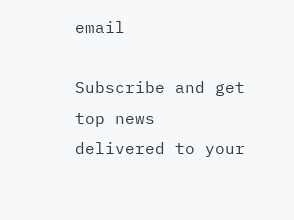email

Subscribe and get top news delivered to your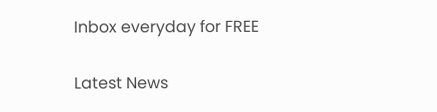Inbox everyday for FREE

Latest News